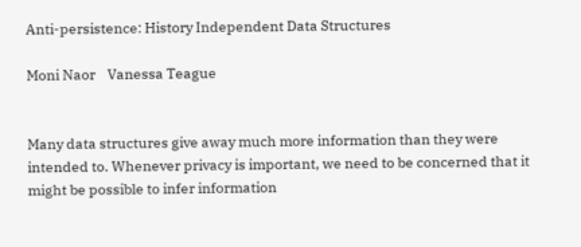Anti-persistence: History Independent Data Structures

Moni Naor    Vanessa Teague


Many data structures give away much more information than they were intended to. Whenever privacy is important, we need to be concerned that it might be possible to infer information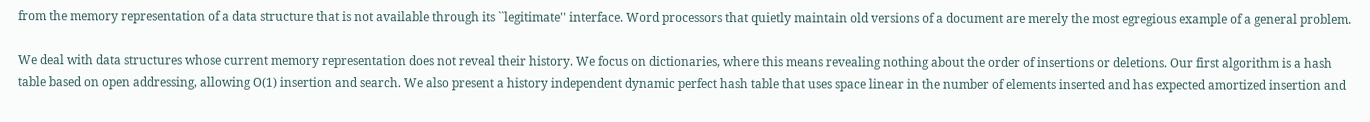from the memory representation of a data structure that is not available through its ``legitimate'' interface. Word processors that quietly maintain old versions of a document are merely the most egregious example of a general problem.

We deal with data structures whose current memory representation does not reveal their history. We focus on dictionaries, where this means revealing nothing about the order of insertions or deletions. Our first algorithm is a hash table based on open addressing, allowing O(1) insertion and search. We also present a history independent dynamic perfect hash table that uses space linear in the number of elements inserted and has expected amortized insertion and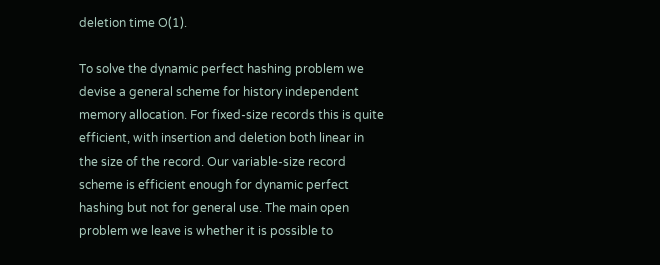deletion time O(1).

To solve the dynamic perfect hashing problem we devise a general scheme for history independent memory allocation. For fixed-size records this is quite efficient, with insertion and deletion both linear in the size of the record. Our variable-size record scheme is efficient enough for dynamic perfect hashing but not for general use. The main open problem we leave is whether it is possible to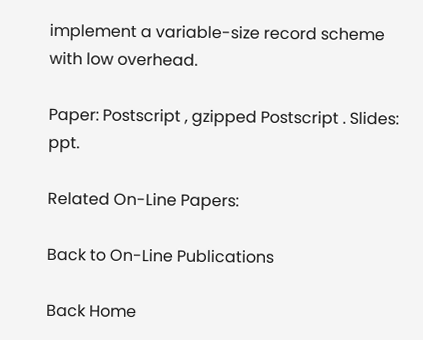implement a variable-size record scheme with low overhead.

Paper: Postscript , gzipped Postscript . Slides: ppt.

Related On-Line Papers:

Back to On-Line Publications

Back Home